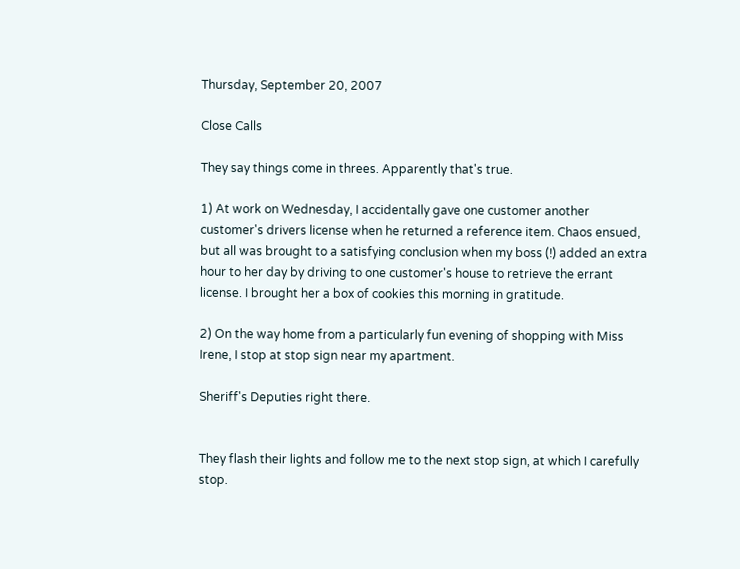Thursday, September 20, 2007

Close Calls

They say things come in threes. Apparently that's true.

1) At work on Wednesday, I accidentally gave one customer another customer's drivers license when he returned a reference item. Chaos ensued, but all was brought to a satisfying conclusion when my boss (!) added an extra hour to her day by driving to one customer's house to retrieve the errant license. I brought her a box of cookies this morning in gratitude.

2) On the way home from a particularly fun evening of shopping with Miss Irene, I stop at stop sign near my apartment.

Sheriff's Deputies right there.


They flash their lights and follow me to the next stop sign, at which I carefully stop.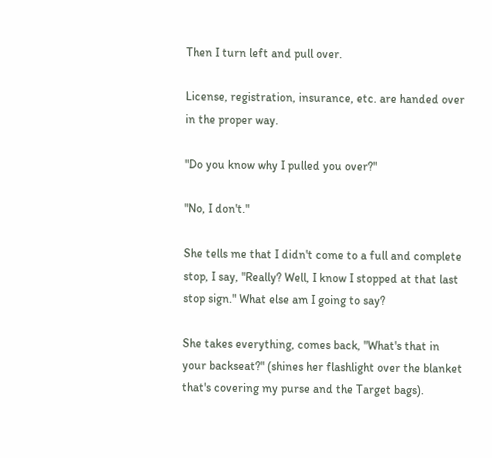Then I turn left and pull over.

License, registration, insurance, etc. are handed over in the proper way.

"Do you know why I pulled you over?"

"No, I don't."

She tells me that I didn't come to a full and complete stop, I say, "Really? Well, I know I stopped at that last stop sign." What else am I going to say?

She takes everything, comes back, "What's that in your backseat?" (shines her flashlight over the blanket that's covering my purse and the Target bags).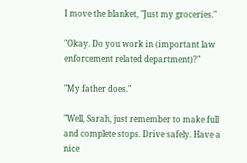I move the blanket, "Just my groceries."

"Okay. Do you work in (important law enforcement related department)?"

"My father does."

"Well, Sarah, just remember to make full and complete stops. Drive safely. Have a nice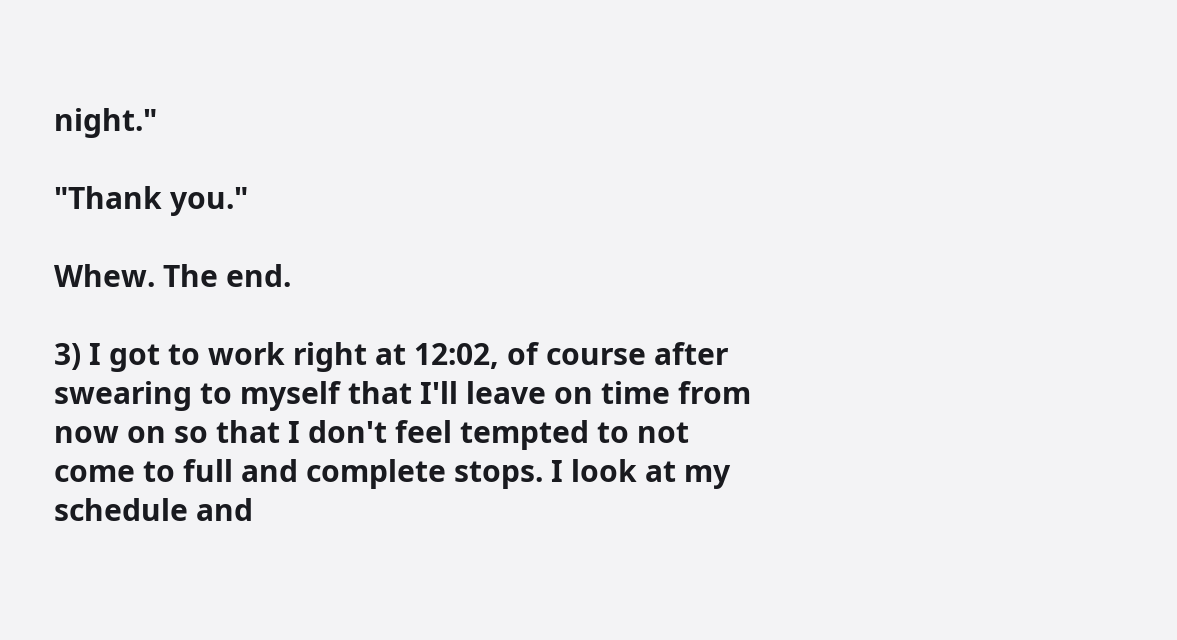night."

"Thank you."

Whew. The end.

3) I got to work right at 12:02, of course after swearing to myself that I'll leave on time from now on so that I don't feel tempted to not come to full and complete stops. I look at my schedule and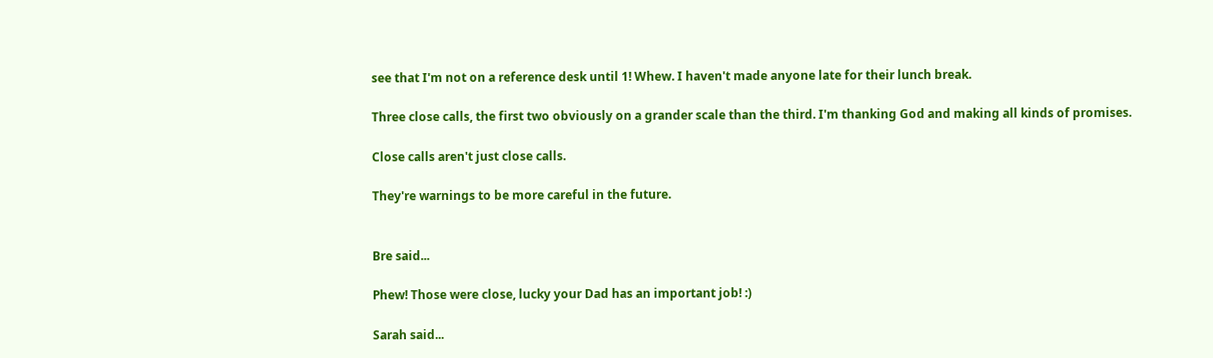see that I'm not on a reference desk until 1! Whew. I haven't made anyone late for their lunch break.

Three close calls, the first two obviously on a grander scale than the third. I'm thanking God and making all kinds of promises.

Close calls aren't just close calls.

They're warnings to be more careful in the future.


Bre said...

Phew! Those were close, lucky your Dad has an important job! :)

Sarah said...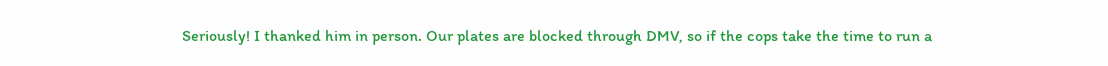Seriously! I thanked him in person. Our plates are blocked through DMV, so if the cops take the time to run a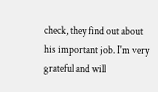check, they find out about his important job. I'm very grateful and will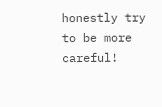honestly try to be more careful!